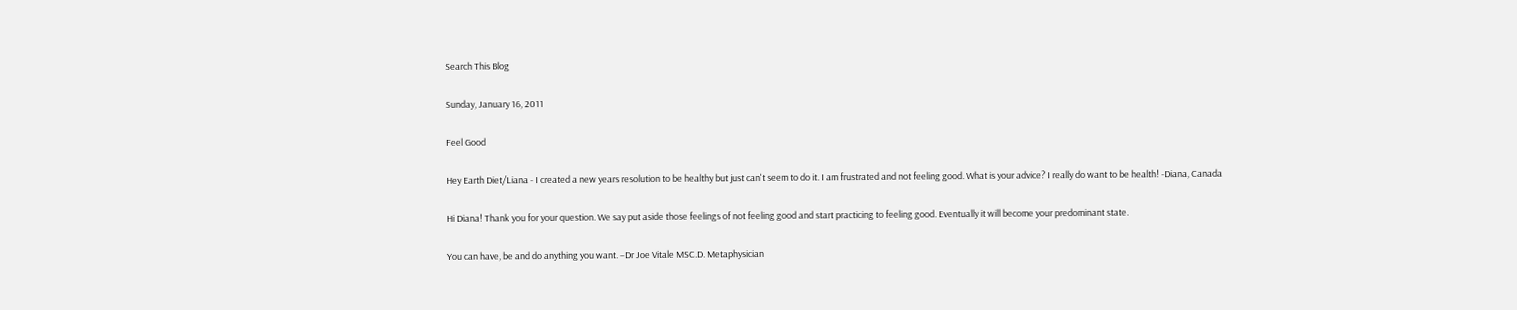Search This Blog

Sunday, January 16, 2011

Feel Good

Hey Earth Diet/Liana - I created a new years resolution to be healthy but just can't seem to do it. I am frustrated and not feeling good. What is your advice? I really do want to be health! -Diana, Canada

Hi Diana! Thank you for your question. We say put aside those feelings of not feeling good and start practicing to feeling good. Eventually it will become your predominant state.

You can have, be and do anything you want. –Dr Joe Vitale MSC.D. Metaphysician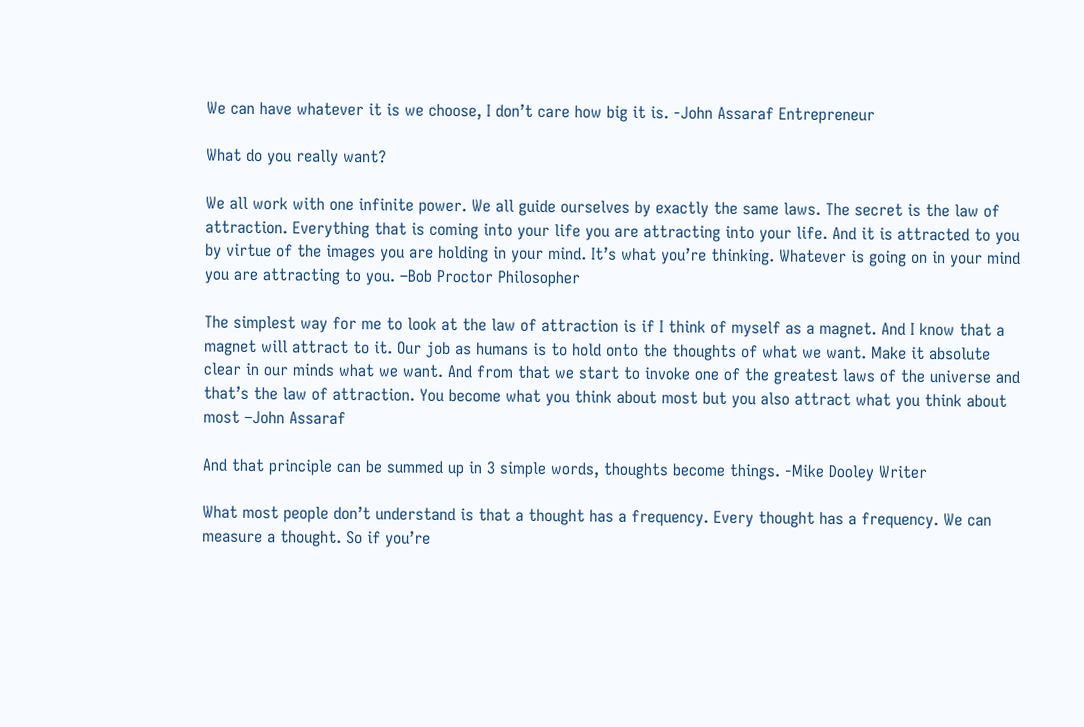We can have whatever it is we choose, I don’t care how big it is. -John Assaraf Entrepreneur

What do you really want?

We all work with one infinite power. We all guide ourselves by exactly the same laws. The secret is the law of attraction. Everything that is coming into your life you are attracting into your life. And it is attracted to you by virtue of the images you are holding in your mind. It’s what you’re thinking. Whatever is going on in your mind you are attracting to you. –Bob Proctor Philosopher

The simplest way for me to look at the law of attraction is if I think of myself as a magnet. And I know that a magnet will attract to it. Our job as humans is to hold onto the thoughts of what we want. Make it absolute clear in our minds what we want. And from that we start to invoke one of the greatest laws of the universe and that’s the law of attraction. You become what you think about most but you also attract what you think about most –John Assaraf

And that principle can be summed up in 3 simple words, thoughts become things. -Mike Dooley Writer

What most people don’t understand is that a thought has a frequency. Every thought has a frequency. We can measure a thought. So if you’re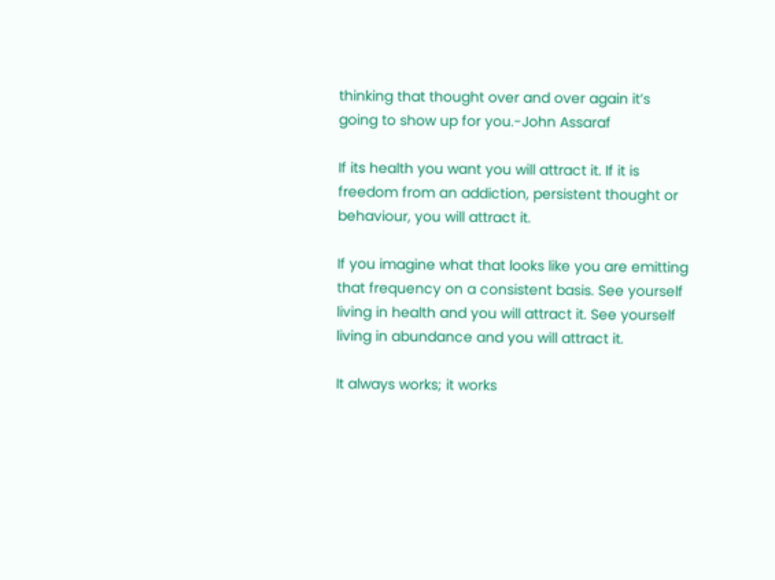thinking that thought over and over again it’s going to show up for you.-John Assaraf

If its health you want you will attract it. If it is freedom from an addiction, persistent thought or behaviour, you will attract it.

If you imagine what that looks like you are emitting that frequency on a consistent basis. See yourself living in health and you will attract it. See yourself living in abundance and you will attract it.

It always works; it works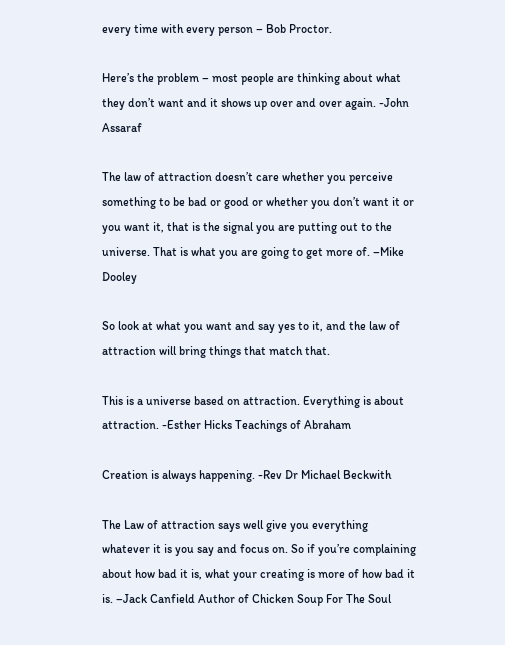every time with every person – Bob Proctor.

Here’s the problem – most people are thinking about what they don’t want and it shows up over and over again. -John Assaraf

The law of attraction doesn’t care whether you perceive something to be bad or good or whether you don’t want it or you want it, that is the signal you are putting out to the universe. That is what you are going to get more of. –Mike Dooley

So look at what you want and say yes to it, and the law of attraction will bring things that match that.

This is a universe based on attraction. Everything is about attraction. -Esther Hicks Teachings of Abraham

Creation is always happening. -Rev Dr Michael Beckwith

The Law of attraction says well give you everything whatever it is you say and focus on. So if you’re complaining about how bad it is, what your creating is more of how bad it is. –Jack Canfield Author of Chicken Soup For The Soul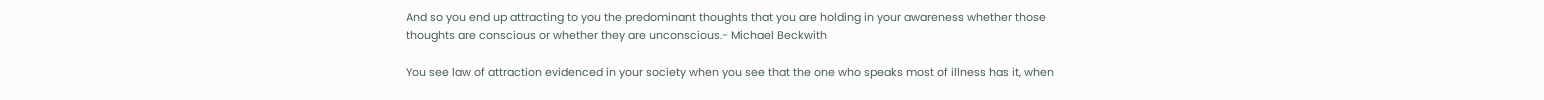And so you end up attracting to you the predominant thoughts that you are holding in your awareness whether those thoughts are conscious or whether they are unconscious.- Michael Beckwith

You see law of attraction evidenced in your society when you see that the one who speaks most of illness has it, when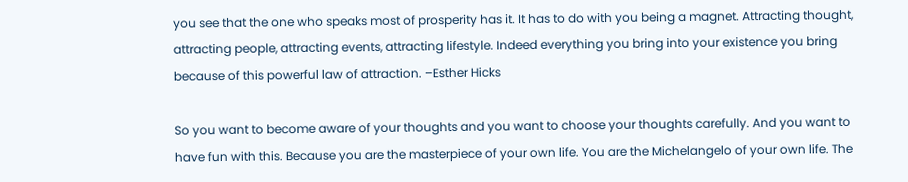you see that the one who speaks most of prosperity has it. It has to do with you being a magnet. Attracting thought, attracting people, attracting events, attracting lifestyle. Indeed everything you bring into your existence you bring because of this powerful law of attraction. –Esther Hicks

So you want to become aware of your thoughts and you want to choose your thoughts carefully. And you want to have fun with this. Because you are the masterpiece of your own life. You are the Michelangelo of your own life. The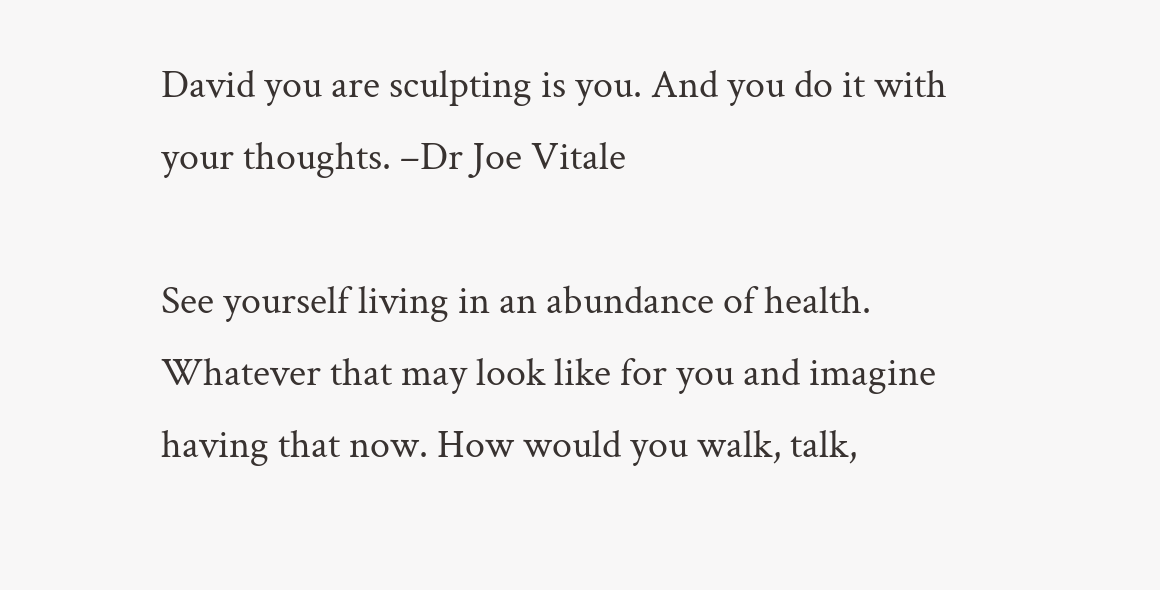David you are sculpting is you. And you do it with your thoughts. –Dr Joe Vitale

See yourself living in an abundance of health. Whatever that may look like for you and imagine having that now. How would you walk, talk,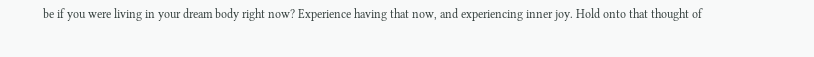be if you were living in your dream body right now? Experience having that now, and experiencing inner joy. Hold onto that thought of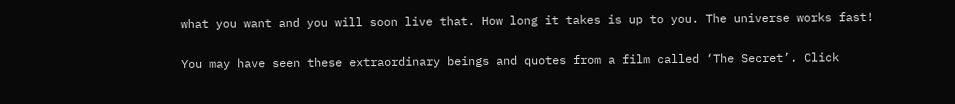what you want and you will soon live that. How long it takes is up to you. The universe works fast!

You may have seen these extraordinary beings and quotes from a film called ‘The Secret’. Click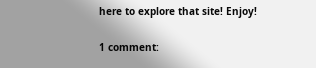here to explore that site! Enjoy!

1 comment: